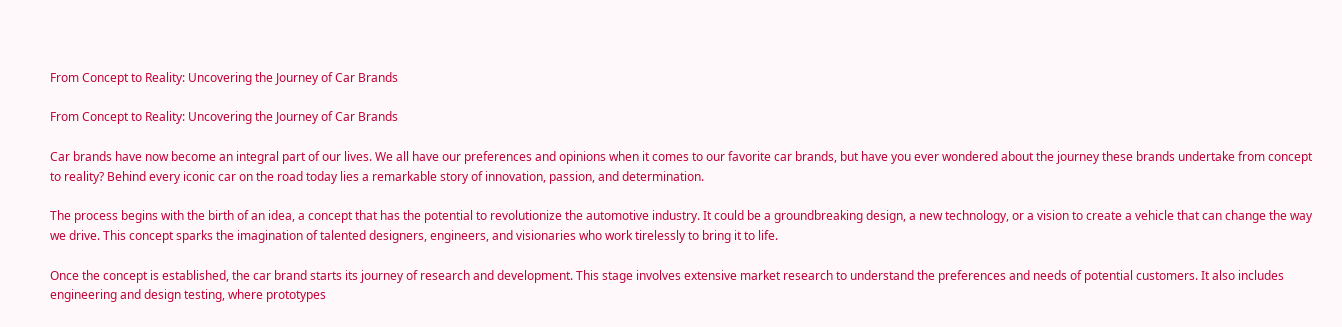From Concept to Reality: Uncovering the Journey of Car Brands

From Concept to Reality: Uncovering the Journey of Car Brands

Car brands have now become an integral part of our lives. We all have our preferences and opinions when it comes to our favorite car brands, but have you ever wondered about the journey these brands undertake from concept to reality? Behind every iconic car on the road today lies a remarkable story of innovation, passion, and determination.

The process begins with the birth of an idea, a concept that has the potential to revolutionize the automotive industry. It could be a groundbreaking design, a new technology, or a vision to create a vehicle that can change the way we drive. This concept sparks the imagination of talented designers, engineers, and visionaries who work tirelessly to bring it to life.

Once the concept is established, the car brand starts its journey of research and development. This stage involves extensive market research to understand the preferences and needs of potential customers. It also includes engineering and design testing, where prototypes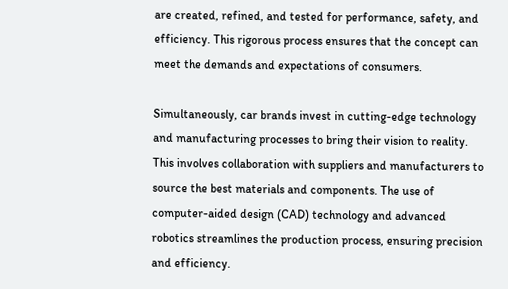are created, refined, and tested for performance, safety, and efficiency. This rigorous process ensures that the concept can meet the demands and expectations of consumers.

Simultaneously, car brands invest in cutting-edge technology and manufacturing processes to bring their vision to reality. This involves collaboration with suppliers and manufacturers to source the best materials and components. The use of computer-aided design (CAD) technology and advanced robotics streamlines the production process, ensuring precision and efficiency.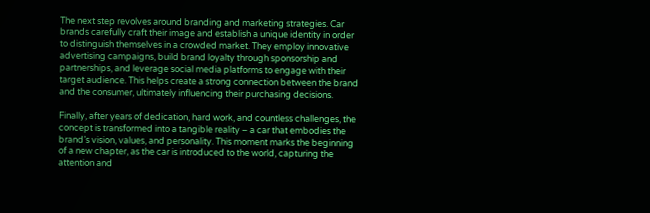The next step revolves around branding and marketing strategies. Car brands carefully craft their image and establish a unique identity in order to distinguish themselves in a crowded market. They employ innovative advertising campaigns, build brand loyalty through sponsorship and partnerships, and leverage social media platforms to engage with their target audience. This helps create a strong connection between the brand and the consumer, ultimately influencing their purchasing decisions.

Finally, after years of dedication, hard work, and countless challenges, the concept is transformed into a tangible reality – a car that embodies the brand’s vision, values, and personality. This moment marks the beginning of a new chapter, as the car is introduced to the world, capturing the attention and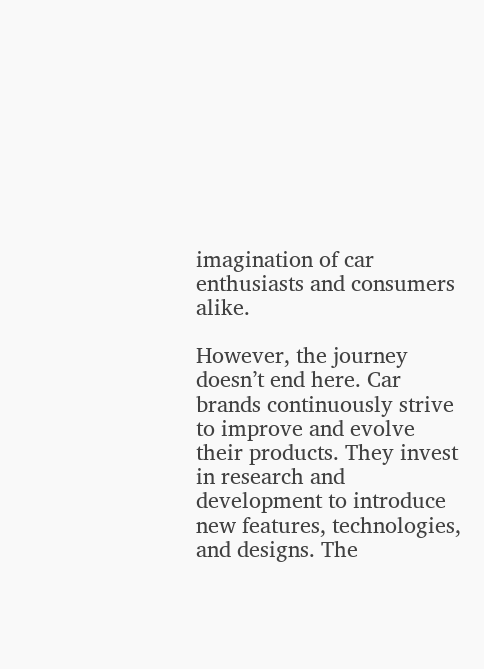imagination of car enthusiasts and consumers alike.

However, the journey doesn’t end here. Car brands continuously strive to improve and evolve their products. They invest in research and development to introduce new features, technologies, and designs. The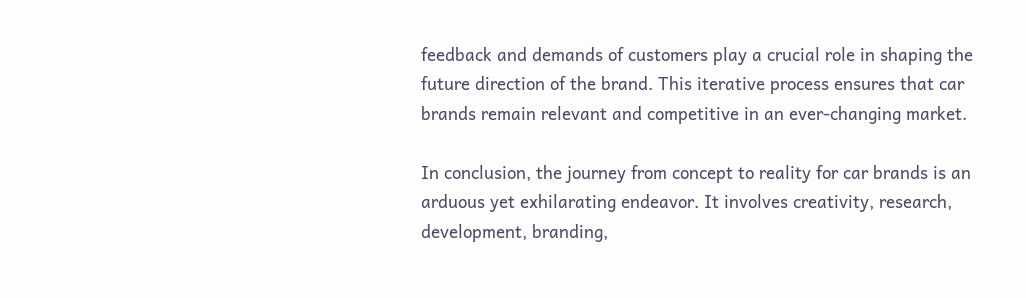feedback and demands of customers play a crucial role in shaping the future direction of the brand. This iterative process ensures that car brands remain relevant and competitive in an ever-changing market.

In conclusion, the journey from concept to reality for car brands is an arduous yet exhilarating endeavor. It involves creativity, research, development, branding,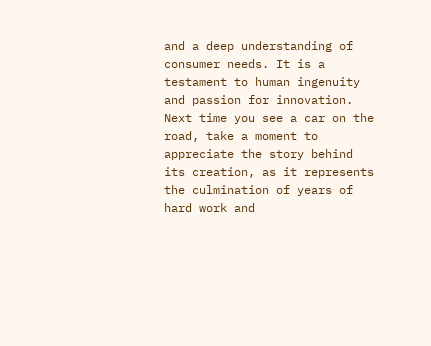and a deep understanding of consumer needs. It is a testament to human ingenuity and passion for innovation. Next time you see a car on the road, take a moment to appreciate the story behind its creation, as it represents the culmination of years of hard work and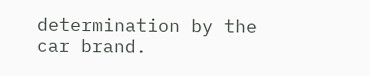determination by the car brand.